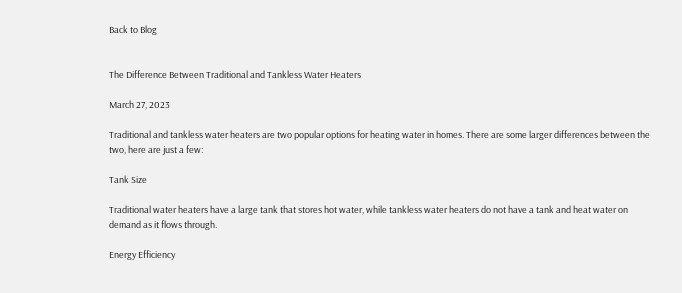Back to Blog


The Difference Between Traditional and Tankless Water Heaters

March 27, 2023

Traditional and tankless water heaters are two popular options for heating water in homes. There are some larger differences between the two, here are just a few:

Tank Size

Traditional water heaters have a large tank that stores hot water, while tankless water heaters do not have a tank and heat water on demand as it flows through.

Energy Efficiency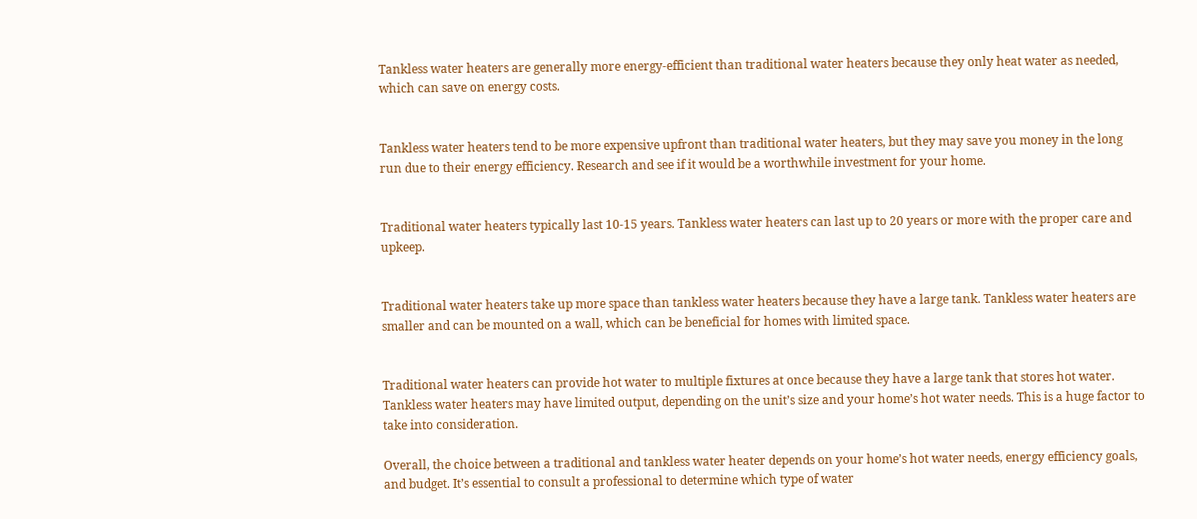Tankless water heaters are generally more energy-efficient than traditional water heaters because they only heat water as needed, which can save on energy costs.


Tankless water heaters tend to be more expensive upfront than traditional water heaters, but they may save you money in the long run due to their energy efficiency. Research and see if it would be a worthwhile investment for your home.


Traditional water heaters typically last 10-15 years. Tankless water heaters can last up to 20 years or more with the proper care and upkeep.


Traditional water heaters take up more space than tankless water heaters because they have a large tank. Tankless water heaters are smaller and can be mounted on a wall, which can be beneficial for homes with limited space.


Traditional water heaters can provide hot water to multiple fixtures at once because they have a large tank that stores hot water. Tankless water heaters may have limited output, depending on the unit’s size and your home’s hot water needs. This is a huge factor to take into consideration.

Overall, the choice between a traditional and tankless water heater depends on your home’s hot water needs, energy efficiency goals, and budget. It’s essential to consult a professional to determine which type of water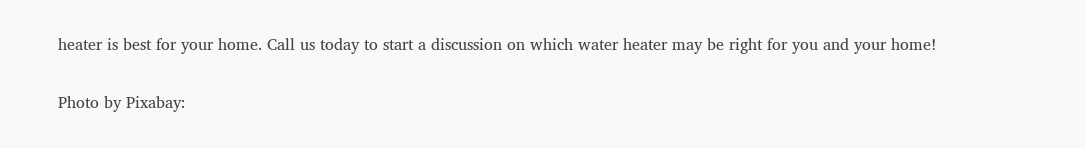heater is best for your home. Call us today to start a discussion on which water heater may be right for you and your home!


Photo by Pixabay: